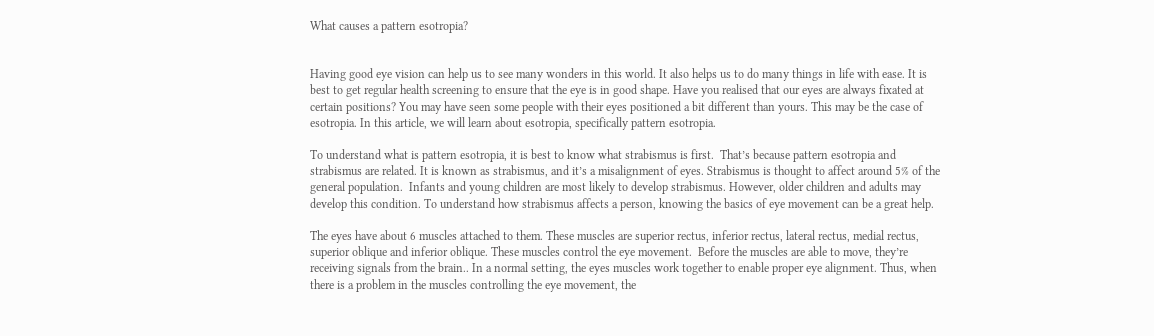What causes a pattern esotropia?


Having good eye vision can help us to see many wonders in this world. It also helps us to do many things in life with ease. It is best to get regular health screening to ensure that the eye is in good shape. Have you realised that our eyes are always fixated at certain positions? You may have seen some people with their eyes positioned a bit different than yours. This may be the case of esotropia. In this article, we will learn about esotropia, specifically pattern esotropia.

To understand what is pattern esotropia, it is best to know what strabismus is first.  That’s because pattern esotropia and strabismus are related. It is known as strabismus, and it’s a misalignment of eyes. Strabismus is thought to affect around 5% of the general population.  Infants and young children are most likely to develop strabismus. However, older children and adults may develop this condition. To understand how strabismus affects a person, knowing the basics of eye movement can be a great help.

The eyes have about 6 muscles attached to them. These muscles are superior rectus, inferior rectus, lateral rectus, medial rectus, superior oblique and inferior oblique. These muscles control the eye movement.  Before the muscles are able to move, they’re receiving signals from the brain.. In a normal setting, the eyes muscles work together to enable proper eye alignment. Thus, when there is a problem in the muscles controlling the eye movement, the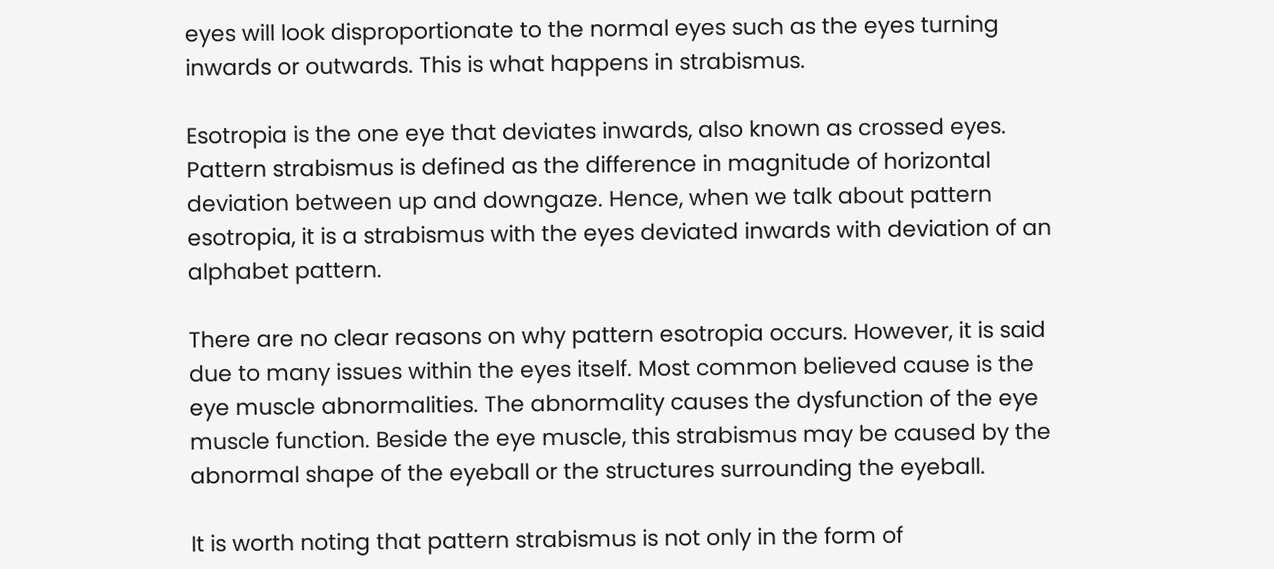eyes will look disproportionate to the normal eyes such as the eyes turning inwards or outwards. This is what happens in strabismus.

Esotropia is the one eye that deviates inwards, also known as crossed eyes. Pattern strabismus is defined as the difference in magnitude of horizontal deviation between up and downgaze. Hence, when we talk about pattern esotropia, it is a strabismus with the eyes deviated inwards with deviation of an alphabet pattern.

There are no clear reasons on why pattern esotropia occurs. However, it is said due to many issues within the eyes itself. Most common believed cause is the eye muscle abnormalities. The abnormality causes the dysfunction of the eye muscle function. Beside the eye muscle, this strabismus may be caused by the abnormal shape of the eyeball or the structures surrounding the eyeball.

It is worth noting that pattern strabismus is not only in the form of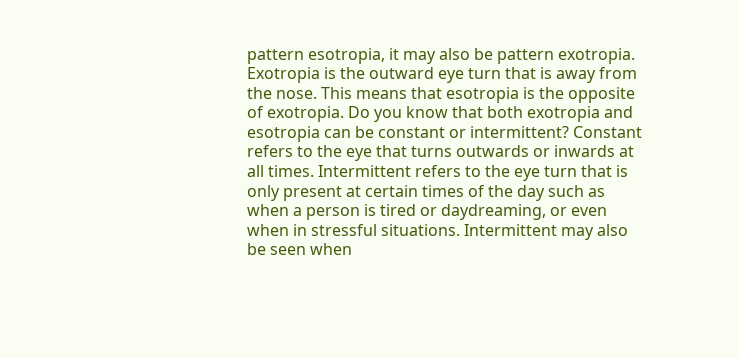pattern esotropia, it may also be pattern exotropia. Exotropia is the outward eye turn that is away from the nose. This means that esotropia is the opposite of exotropia. Do you know that both exotropia and esotropia can be constant or intermittent? Constant refers to the eye that turns outwards or inwards at all times. Intermittent refers to the eye turn that is only present at certain times of the day such as when a person is tired or daydreaming, or even when in stressful situations. Intermittent may also be seen when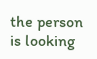the person is looking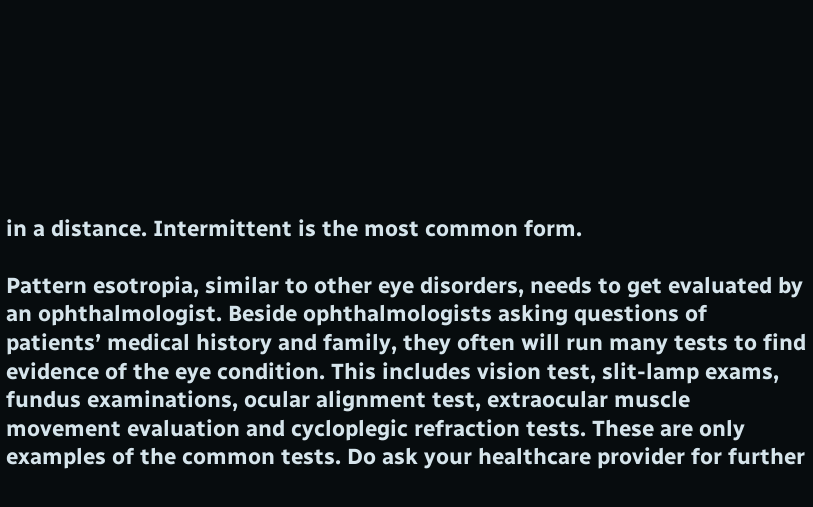in a distance. Intermittent is the most common form.

Pattern esotropia, similar to other eye disorders, needs to get evaluated by an ophthalmologist. Beside ophthalmologists asking questions of patients’ medical history and family, they often will run many tests to find evidence of the eye condition. This includes vision test, slit-lamp exams, fundus examinations, ocular alignment test, extraocular muscle movement evaluation and cycloplegic refraction tests. These are only examples of the common tests. Do ask your healthcare provider for further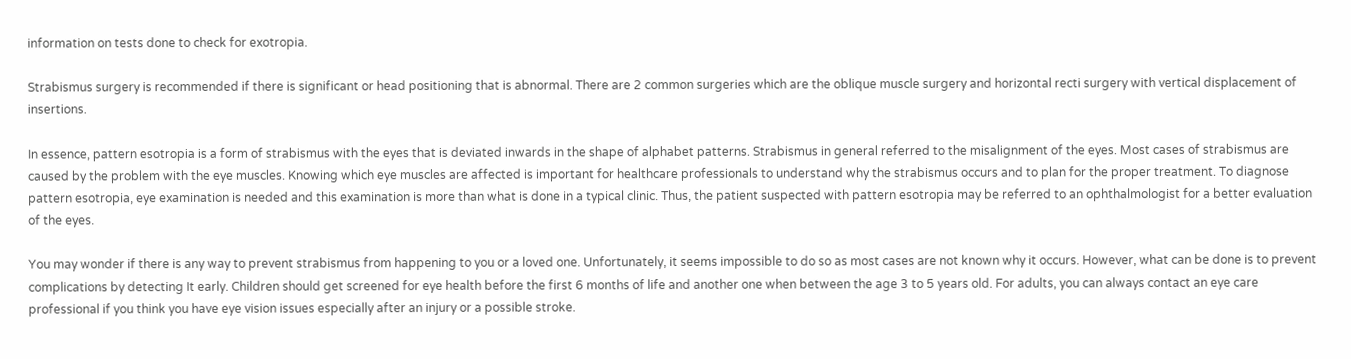information on tests done to check for exotropia.

Strabismus surgery is recommended if there is significant or head positioning that is abnormal. There are 2 common surgeries which are the oblique muscle surgery and horizontal recti surgery with vertical displacement of insertions.

In essence, pattern esotropia is a form of strabismus with the eyes that is deviated inwards in the shape of alphabet patterns. Strabismus in general referred to the misalignment of the eyes. Most cases of strabismus are caused by the problem with the eye muscles. Knowing which eye muscles are affected is important for healthcare professionals to understand why the strabismus occurs and to plan for the proper treatment. To diagnose pattern esotropia, eye examination is needed and this examination is more than what is done in a typical clinic. Thus, the patient suspected with pattern esotropia may be referred to an ophthalmologist for a better evaluation of the eyes.

You may wonder if there is any way to prevent strabismus from happening to you or a loved one. Unfortunately, it seems impossible to do so as most cases are not known why it occurs. However, what can be done is to prevent complications by detecting It early. Children should get screened for eye health before the first 6 months of life and another one when between the age 3 to 5 years old. For adults, you can always contact an eye care professional if you think you have eye vision issues especially after an injury or a possible stroke.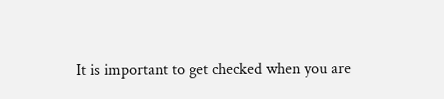It is important to get checked when you are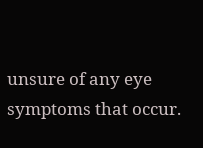unsure of any eye symptoms that occur.